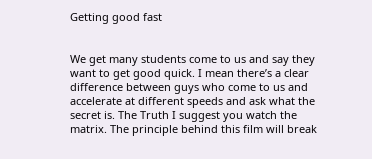Getting good fast


We get many students come to us and say they want to get good quick. I mean there’s a clear difference between guys who come to us and accelerate at different speeds and ask what the secret is. The Truth I suggest you watch the matrix. The principle behind this film will break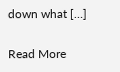down what […]

Read More